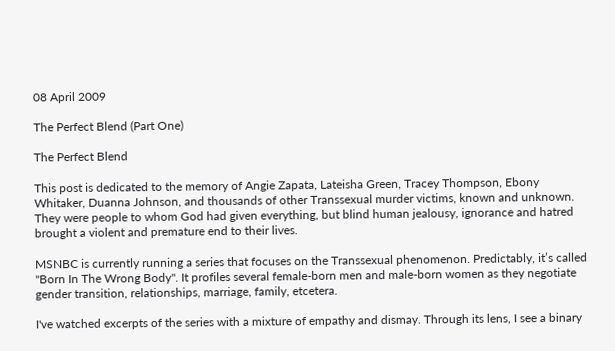08 April 2009

The Perfect Blend (Part One)

The Perfect Blend

This post is dedicated to the memory of Angie Zapata, Lateisha Green, Tracey Thompson, Ebony Whitaker, Duanna Johnson, and thousands of other Transsexual murder victims, known and unknown. They were people to whom God had given everything, but blind human jealousy, ignorance and hatred brought a violent and premature end to their lives.

MSNBC is currently running a series that focuses on the Transsexual phenomenon. Predictably, it’s called "Born In The Wrong Body". It profiles several female-born men and male-born women as they negotiate gender transition, relationships, marriage, family, etcetera.

I've watched excerpts of the series with a mixture of empathy and dismay. Through its lens, I see a binary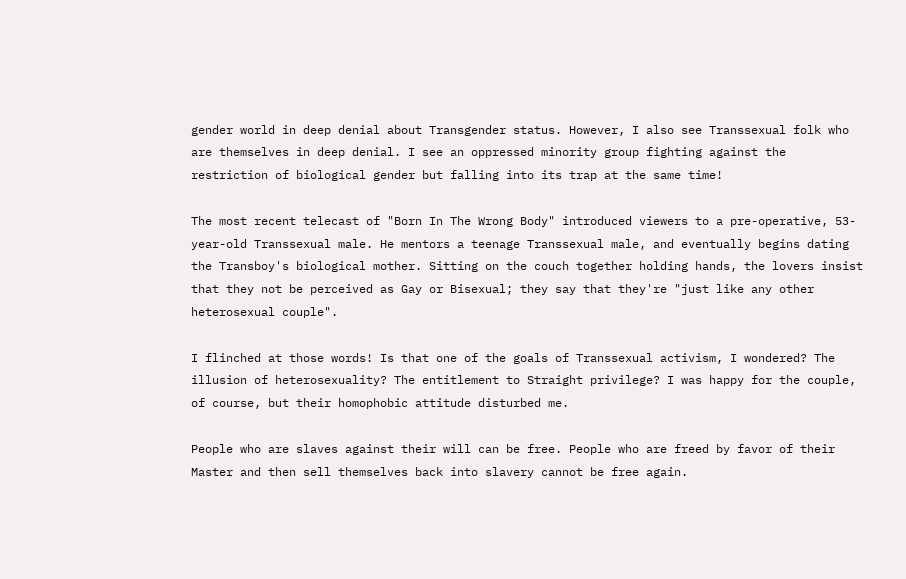gender world in deep denial about Transgender status. However, I also see Transsexual folk who are themselves in deep denial. I see an oppressed minority group fighting against the restriction of biological gender but falling into its trap at the same time!

The most recent telecast of "Born In The Wrong Body" introduced viewers to a pre-operative, 53-year-old Transsexual male. He mentors a teenage Transsexual male, and eventually begins dating the Transboy's biological mother. Sitting on the couch together holding hands, the lovers insist that they not be perceived as Gay or Bisexual; they say that they're "just like any other heterosexual couple".

I flinched at those words! Is that one of the goals of Transsexual activism, I wondered? The illusion of heterosexuality? The entitlement to Straight privilege? I was happy for the couple, of course, but their homophobic attitude disturbed me.

People who are slaves against their will can be free. People who are freed by favor of their Master and then sell themselves back into slavery cannot be free again.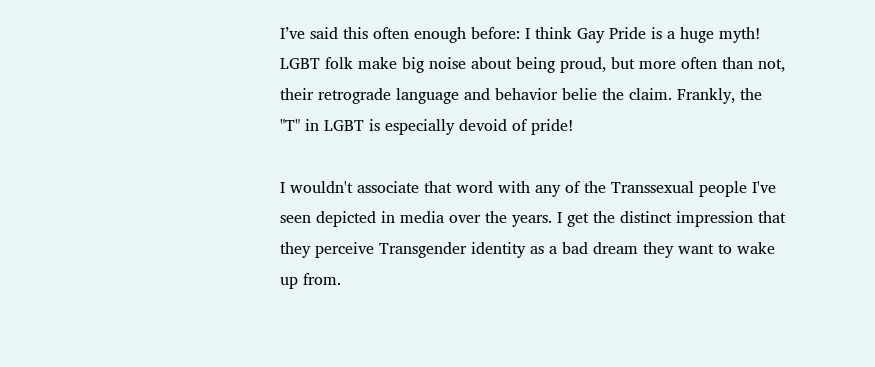I’ve said this often enough before: I think Gay Pride is a huge myth! LGBT folk make big noise about being proud, but more often than not, their retrograde language and behavior belie the claim. Frankly, the "T" in LGBT is especially devoid of pride!

I wouldn't associate that word with any of the Transsexual people I've seen depicted in media over the years. I get the distinct impression that they perceive Transgender identity as a bad dream they want to wake up from.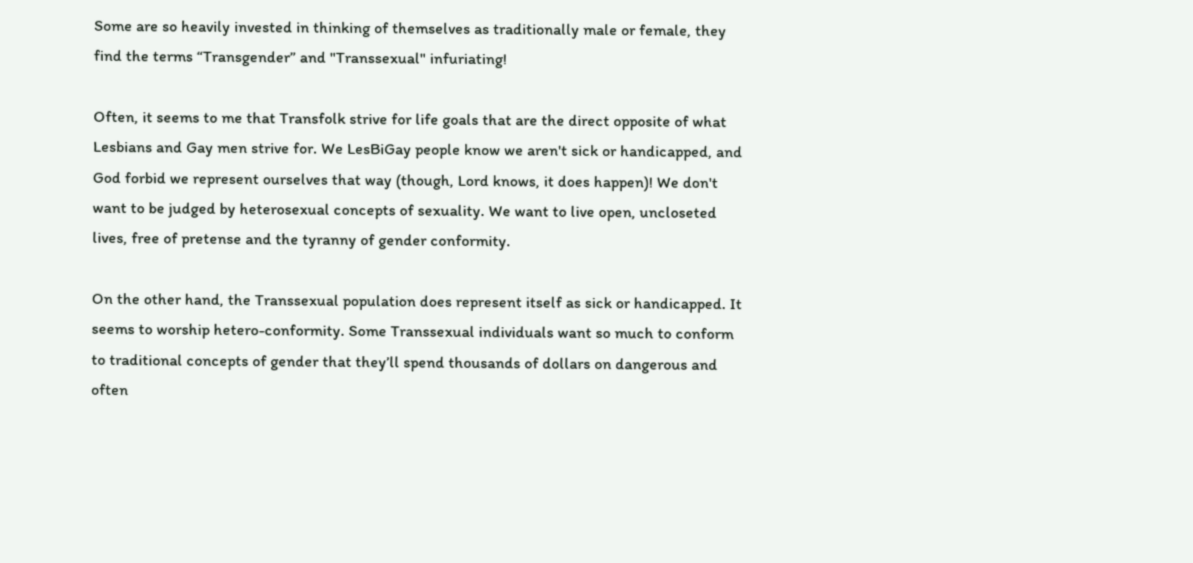Some are so heavily invested in thinking of themselves as traditionally male or female, they find the terms “Transgender” and "Transsexual" infuriating!

Often, it seems to me that Transfolk strive for life goals that are the direct opposite of what Lesbians and Gay men strive for. We LesBiGay people know we aren't sick or handicapped, and God forbid we represent ourselves that way (though, Lord knows, it does happen)! We don't want to be judged by heterosexual concepts of sexuality. We want to live open, uncloseted lives, free of pretense and the tyranny of gender conformity.

On the other hand, the Transsexual population does represent itself as sick or handicapped. It seems to worship hetero-conformity. Some Transsexual individuals want so much to conform to traditional concepts of gender that they’ll spend thousands of dollars on dangerous and often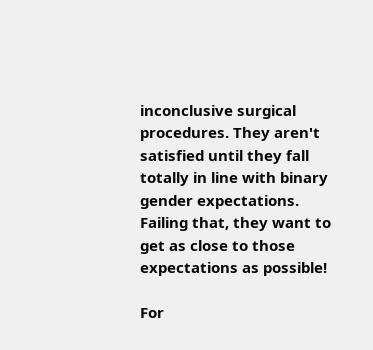inconclusive surgical procedures. They aren't satisfied until they fall totally in line with binary gender expectations. Failing that, they want to get as close to those expectations as possible!

For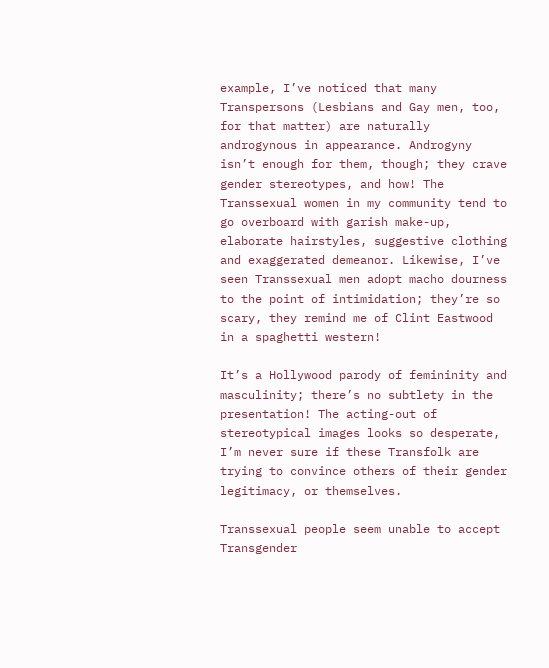example, I’ve noticed that many Transpersons (Lesbians and Gay men, too, for that matter) are naturally androgynous in appearance. Androgyny isn’t enough for them, though; they crave gender stereotypes, and how! The Transsexual women in my community tend to go overboard with garish make-up, elaborate hairstyles, suggestive clothing and exaggerated demeanor. Likewise, I’ve seen Transsexual men adopt macho dourness to the point of intimidation; they’re so scary, they remind me of Clint Eastwood in a spaghetti western!

It’s a Hollywood parody of femininity and masculinity; there’s no subtlety in the presentation! The acting-out of stereotypical images looks so desperate, I’m never sure if these Transfolk are trying to convince others of their gender legitimacy, or themselves.

Transsexual people seem unable to accept Transgender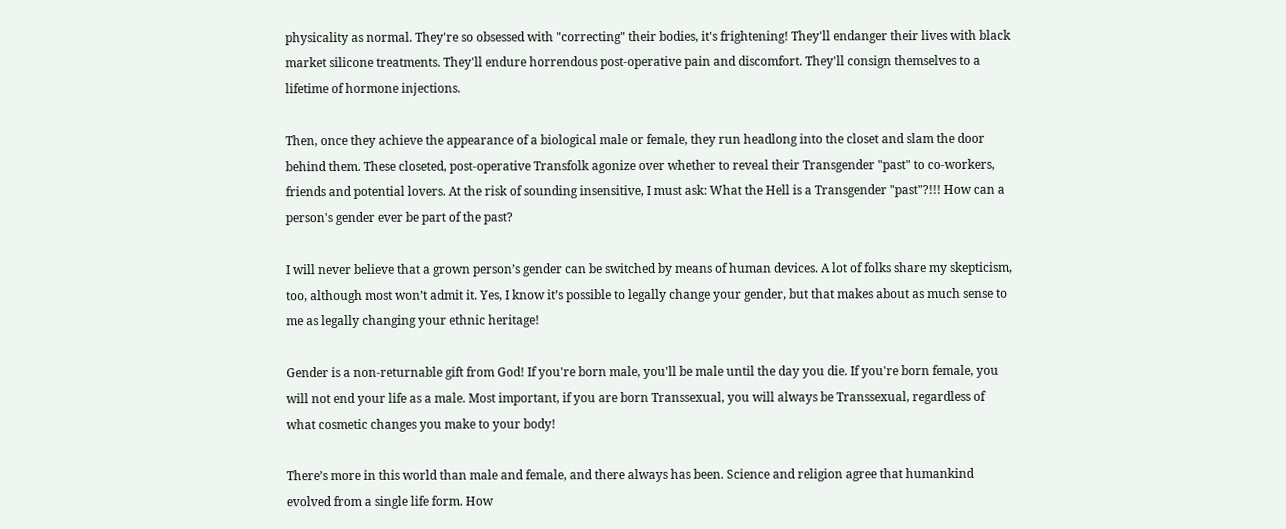physicality as normal. They're so obsessed with "correcting" their bodies, it's frightening! They'll endanger their lives with black market silicone treatments. They'll endure horrendous post-operative pain and discomfort. They'll consign themselves to a lifetime of hormone injections.

Then, once they achieve the appearance of a biological male or female, they run headlong into the closet and slam the door behind them. These closeted, post-operative Transfolk agonize over whether to reveal their Transgender "past" to co-workers, friends and potential lovers. At the risk of sounding insensitive, I must ask: What the Hell is a Transgender "past"?!!! How can a person's gender ever be part of the past?

I will never believe that a grown person’s gender can be switched by means of human devices. A lot of folks share my skepticism, too, although most won’t admit it. Yes, I know it’s possible to legally change your gender, but that makes about as much sense to me as legally changing your ethnic heritage!

Gender is a non-returnable gift from God! If you're born male, you'll be male until the day you die. If you're born female, you will not end your life as a male. Most important, if you are born Transsexual, you will always be Transsexual, regardless of what cosmetic changes you make to your body!

There’s more in this world than male and female, and there always has been. Science and religion agree that humankind evolved from a single life form. How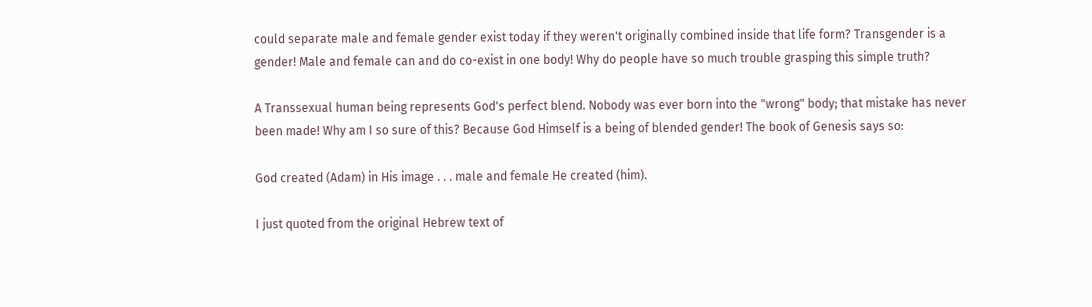could separate male and female gender exist today if they weren't originally combined inside that life form? Transgender is a gender! Male and female can and do co-exist in one body! Why do people have so much trouble grasping this simple truth?

A Transsexual human being represents God's perfect blend. Nobody was ever born into the "wrong" body; that mistake has never been made! Why am I so sure of this? Because God Himself is a being of blended gender! The book of Genesis says so:

God created (Adam) in His image . . . male and female He created (him).

I just quoted from the original Hebrew text of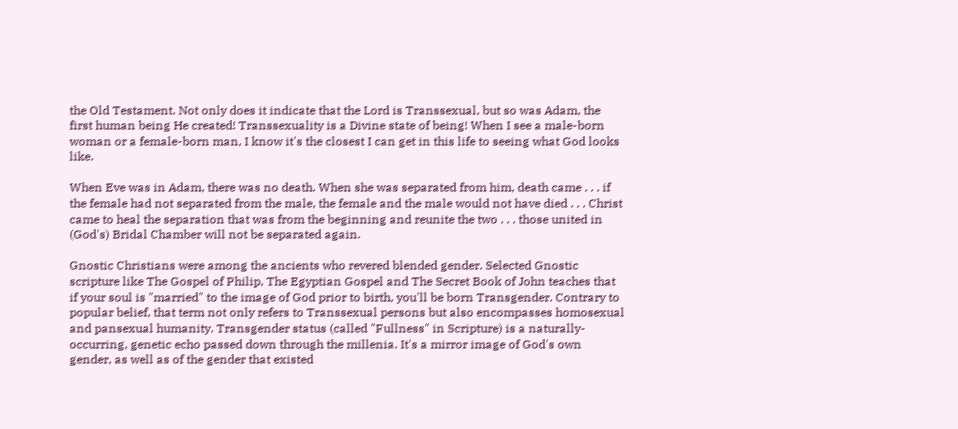the Old Testament. Not only does it indicate that the Lord is Transsexual, but so was Adam, the first human being He created! Transsexuality is a Divine state of being! When I see a male-born woman or a female-born man, I know it's the closest I can get in this life to seeing what God looks like.

When Eve was in Adam, there was no death. When she was separated from him, death came . . . if the female had not separated from the male, the female and the male would not have died . . . Christ came to heal the separation that was from the beginning and reunite the two . . . those united in (God's) Bridal Chamber will not be separated again.

Gnostic Christians were among the ancients who revered blended gender. Selected Gnostic scripture like The Gospel of Philip, The Egyptian Gospel and The Secret Book of John teaches that if your soul is "married" to the image of God prior to birth, you'll be born Transgender. Contrary to popular belief, that term not only refers to Transsexual persons but also encompasses homosexual and pansexual humanity. Transgender status (called "Fullness" in Scripture) is a naturally-occurring, genetic echo passed down through the millenia. It's a mirror image of God's own gender, as well as of the gender that existed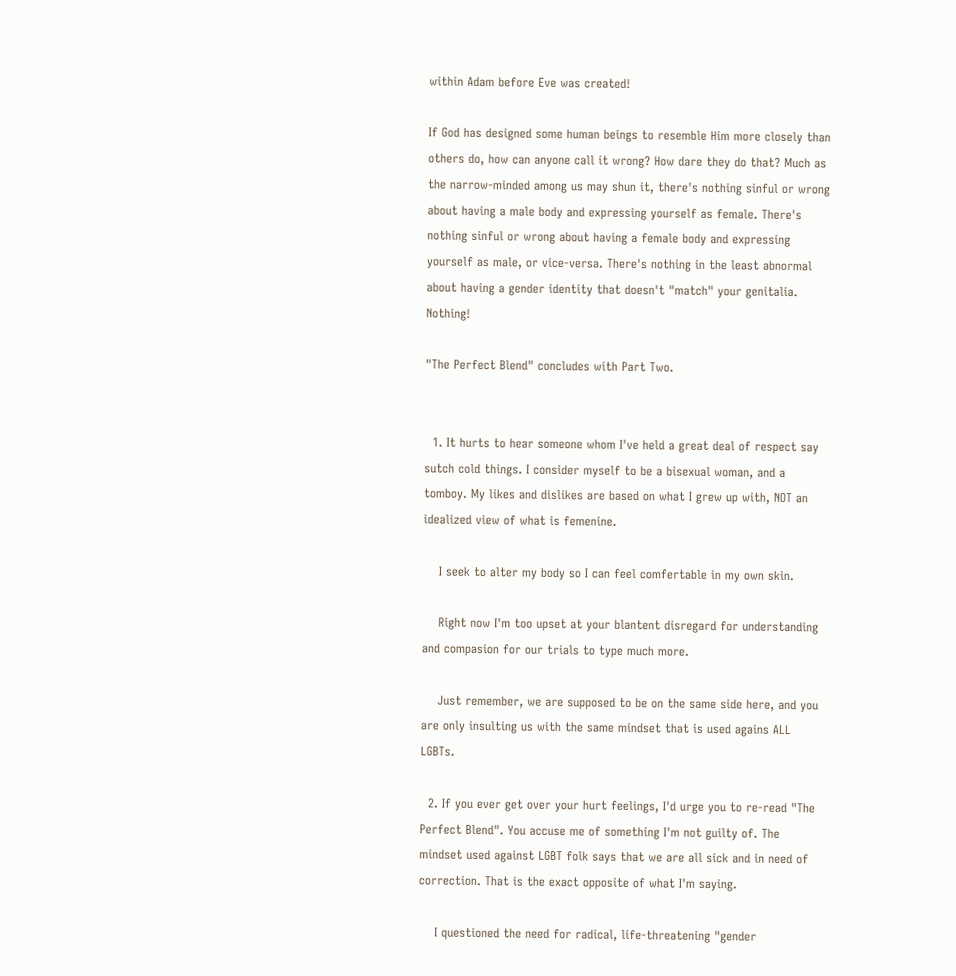within Adam before Eve was created!

If God has designed some human beings to resemble Him more closely than others do, how can anyone call it wrong? How dare they do that? Much as the narrow-minded among us may shun it, there's nothing sinful or wrong about having a male body and expressing yourself as female. There's nothing sinful or wrong about having a female body and expressing yourself as male, or vice-versa. There's nothing in the least abnormal about having a gender identity that doesn't "match" your genitalia.  Nothing!

"The Perfect Blend" concludes with Part Two.


  1. It hurts to hear someone whom I've held a great deal of respect say sutch cold things. I consider myself to be a bisexual woman, and a tomboy. My likes and dislikes are based on what I grew up with, NOT an idealized view of what is femenine.

    I seek to alter my body so I can feel comfertable in my own skin.

    Right now I'm too upset at your blantent disregard for understanding and compasion for our trials to type much more.

    Just remember, we are supposed to be on the same side here, and you are only insulting us with the same mindset that is used agains ALL LGBTs.

  2. If you ever get over your hurt feelings, I'd urge you to re-read "The Perfect Blend". You accuse me of something I'm not guilty of. The mindset used against LGBT folk says that we are all sick and in need of correction. That is the exact opposite of what I'm saying.

    I questioned the need for radical, life-threatening "gender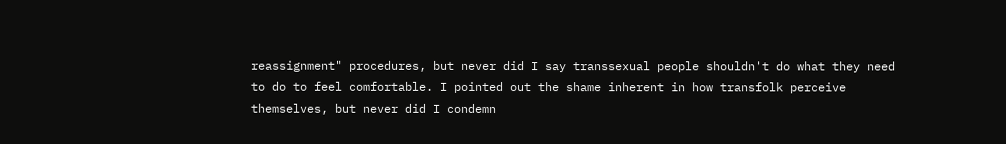reassignment" procedures, but never did I say transsexual people shouldn't do what they need to do to feel comfortable. I pointed out the shame inherent in how transfolk perceive themselves, but never did I condemn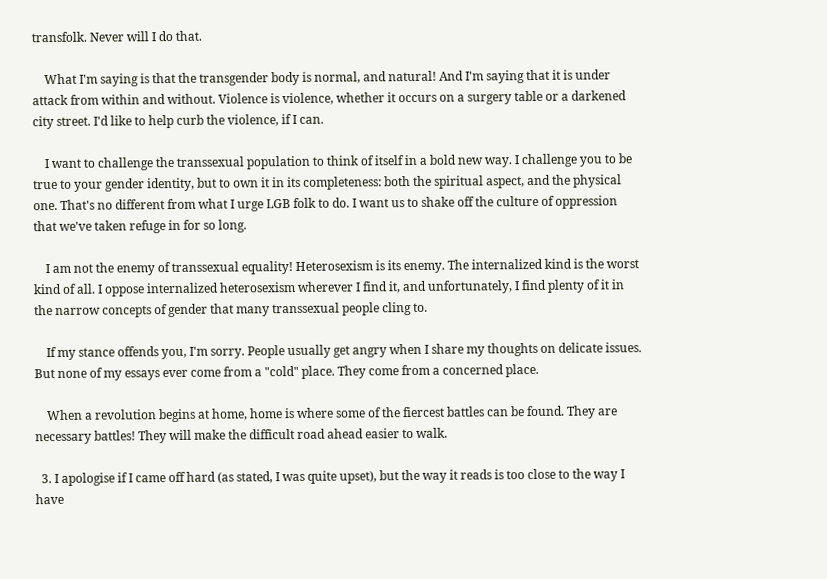transfolk. Never will I do that.

    What I'm saying is that the transgender body is normal, and natural! And I'm saying that it is under attack from within and without. Violence is violence, whether it occurs on a surgery table or a darkened city street. I'd like to help curb the violence, if I can.

    I want to challenge the transsexual population to think of itself in a bold new way. I challenge you to be true to your gender identity, but to own it in its completeness: both the spiritual aspect, and the physical one. That's no different from what I urge LGB folk to do. I want us to shake off the culture of oppression that we've taken refuge in for so long.

    I am not the enemy of transsexual equality! Heterosexism is its enemy. The internalized kind is the worst kind of all. I oppose internalized heterosexism wherever I find it, and unfortunately, I find plenty of it in the narrow concepts of gender that many transsexual people cling to.

    If my stance offends you, I'm sorry. People usually get angry when I share my thoughts on delicate issues. But none of my essays ever come from a "cold" place. They come from a concerned place.

    When a revolution begins at home, home is where some of the fiercest battles can be found. They are necessary battles! They will make the difficult road ahead easier to walk.

  3. I apologise if I came off hard (as stated, I was quite upset), but the way it reads is too close to the way I have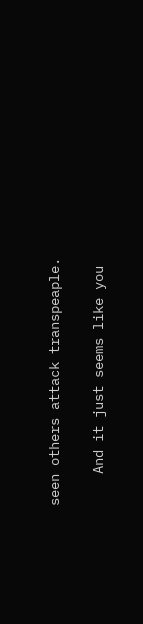seen others attack transpeaple.

    And it just seems like you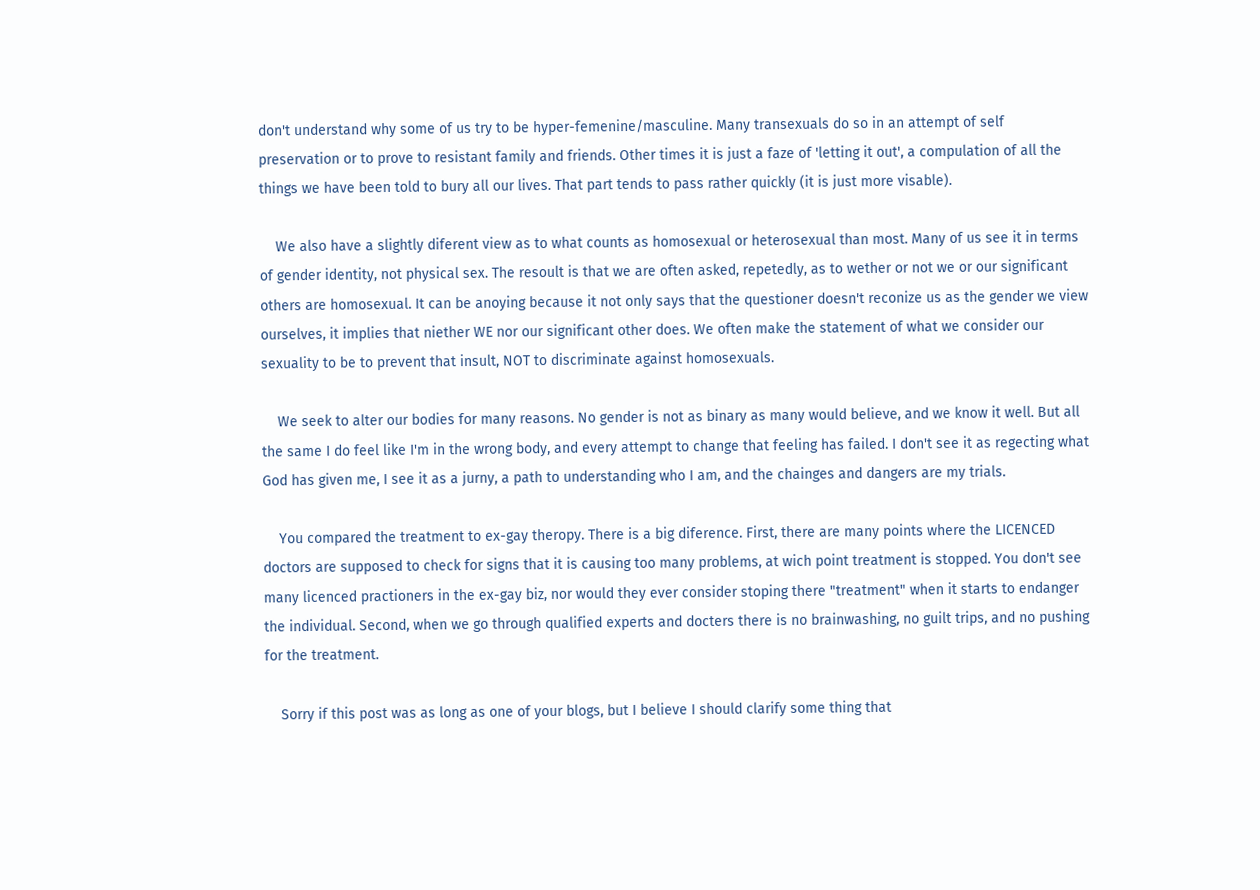don't understand why some of us try to be hyper-femenine/masculine. Many transexuals do so in an attempt of self preservation or to prove to resistant family and friends. Other times it is just a faze of 'letting it out', a compulation of all the things we have been told to bury all our lives. That part tends to pass rather quickly (it is just more visable).

    We also have a slightly diferent view as to what counts as homosexual or heterosexual than most. Many of us see it in terms of gender identity, not physical sex. The resoult is that we are often asked, repetedly, as to wether or not we or our significant others are homosexual. It can be anoying because it not only says that the questioner doesn't reconize us as the gender we view ourselves, it implies that niether WE nor our significant other does. We often make the statement of what we consider our sexuality to be to prevent that insult, NOT to discriminate against homosexuals.

    We seek to alter our bodies for many reasons. No gender is not as binary as many would believe, and we know it well. But all the same I do feel like I'm in the wrong body, and every attempt to change that feeling has failed. I don't see it as regecting what God has given me, I see it as a jurny, a path to understanding who I am, and the chainges and dangers are my trials.

    You compared the treatment to ex-gay theropy. There is a big diference. First, there are many points where the LICENCED doctors are supposed to check for signs that it is causing too many problems, at wich point treatment is stopped. You don't see many licenced practioners in the ex-gay biz, nor would they ever consider stoping there "treatment" when it starts to endanger the individual. Second, when we go through qualified experts and docters there is no brainwashing, no guilt trips, and no pushing for the treatment.

    Sorry if this post was as long as one of your blogs, but I believe I should clarify some thing that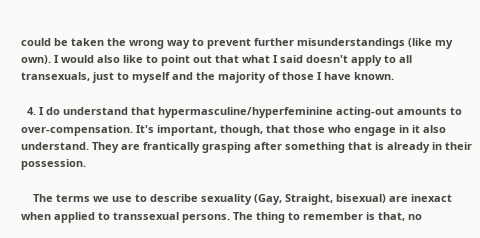could be taken the wrong way to prevent further misunderstandings (like my own). I would also like to point out that what I said doesn't apply to all transexuals, just to myself and the majority of those I have known.

  4. I do understand that hypermasculine/hyperfeminine acting-out amounts to over-compensation. It's important, though, that those who engage in it also understand. They are frantically grasping after something that is already in their possession.

    The terms we use to describe sexuality (Gay, Straight, bisexual) are inexact when applied to transsexual persons. The thing to remember is that, no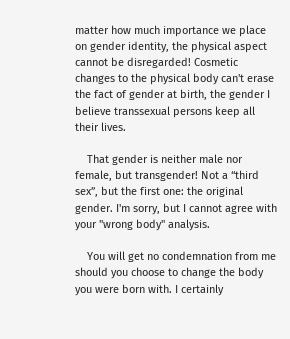matter how much importance we place on gender identity, the physical aspect cannot be disregarded! Cosmetic changes to the physical body can't erase the fact of gender at birth, the gender I believe transsexual persons keep all their lives.

    That gender is neither male nor female, but transgender! Not a “third sex”, but the first one: the original gender. I'm sorry, but I cannot agree with your "wrong body" analysis.

    You will get no condemnation from me should you choose to change the body you were born with. I certainly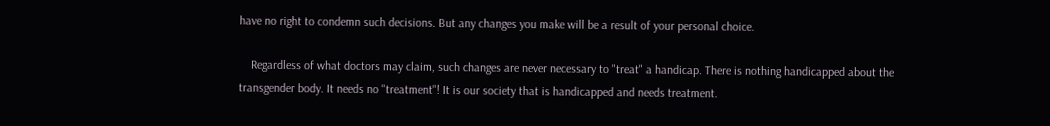have no right to condemn such decisions. But any changes you make will be a result of your personal choice.

    Regardless of what doctors may claim, such changes are never necessary to "treat" a handicap. There is nothing handicapped about the transgender body. It needs no "treatment"! It is our society that is handicapped and needs treatment.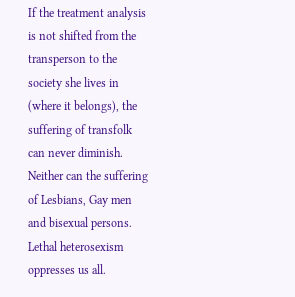If the treatment analysis is not shifted from the transperson to the society she lives in (where it belongs), the suffering of transfolk can never diminish. Neither can the suffering of Lesbians, Gay men and bisexual persons. Lethal heterosexism oppresses us all.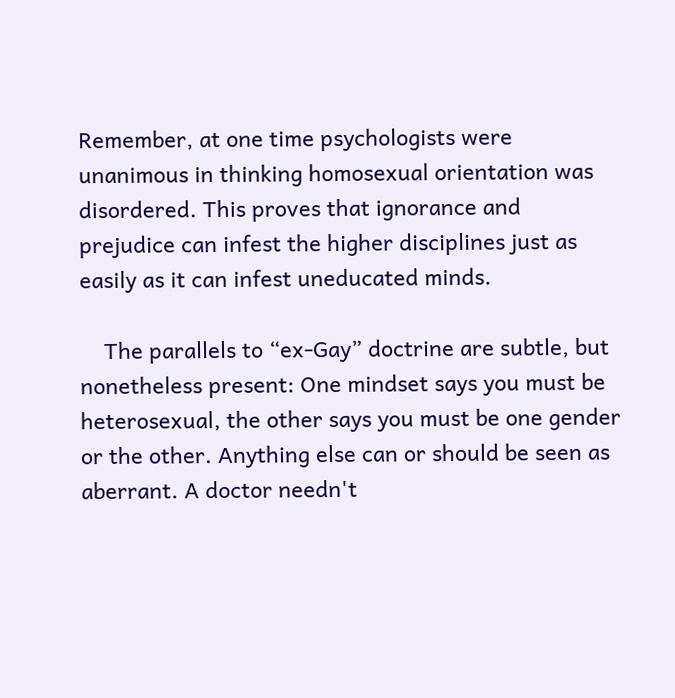Remember, at one time psychologists were unanimous in thinking homosexual orientation was disordered. This proves that ignorance and prejudice can infest the higher disciplines just as easily as it can infest uneducated minds.

    The parallels to “ex-Gay” doctrine are subtle, but nonetheless present: One mindset says you must be heterosexual, the other says you must be one gender or the other. Anything else can or should be seen as aberrant. A doctor needn't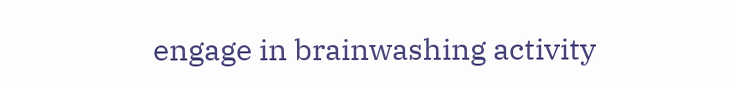engage in brainwashing activity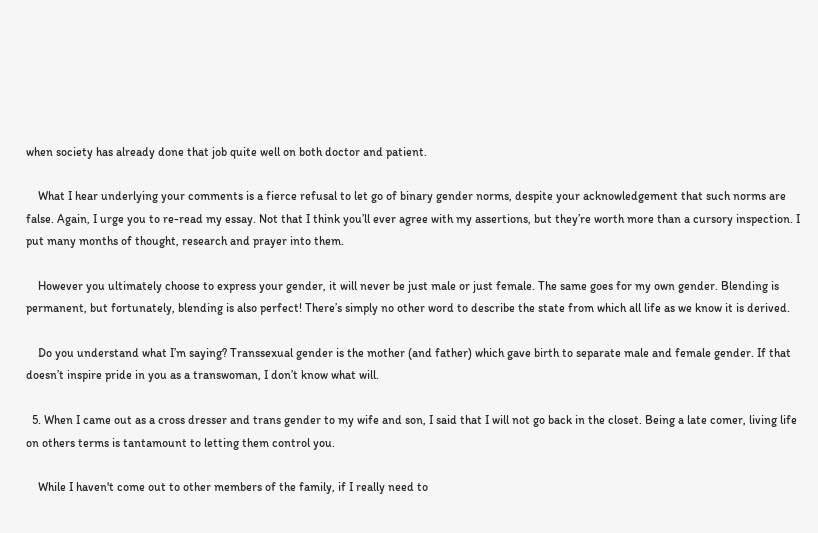when society has already done that job quite well on both doctor and patient.

    What I hear underlying your comments is a fierce refusal to let go of binary gender norms, despite your acknowledgement that such norms are false. Again, I urge you to re-read my essay. Not that I think you’ll ever agree with my assertions, but they’re worth more than a cursory inspection. I put many months of thought, research and prayer into them.

    However you ultimately choose to express your gender, it will never be just male or just female. The same goes for my own gender. Blending is permanent, but fortunately, blending is also perfect! There’s simply no other word to describe the state from which all life as we know it is derived.

    Do you understand what I’m saying? Transsexual gender is the mother (and father) which gave birth to separate male and female gender. If that doesn’t inspire pride in you as a transwoman, I don’t know what will.

  5. When I came out as a cross dresser and trans gender to my wife and son, I said that I will not go back in the closet. Being a late comer, living life on others terms is tantamount to letting them control you.

    While I haven't come out to other members of the family, if I really need to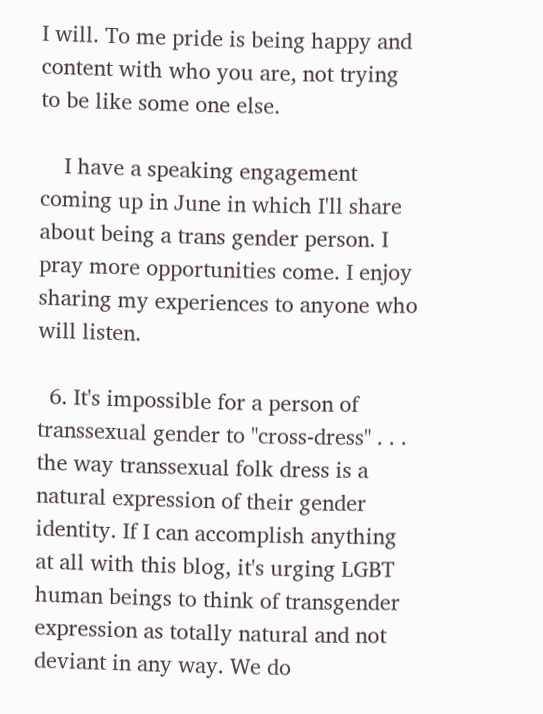I will. To me pride is being happy and content with who you are, not trying to be like some one else.

    I have a speaking engagement coming up in June in which I'll share about being a trans gender person. I pray more opportunities come. I enjoy sharing my experiences to anyone who will listen.

  6. It's impossible for a person of transsexual gender to "cross-dress" . . . the way transsexual folk dress is a natural expression of their gender identity. If I can accomplish anything at all with this blog, it's urging LGBT human beings to think of transgender expression as totally natural and not deviant in any way. We do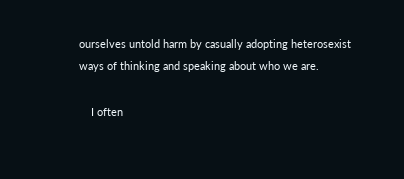ourselves untold harm by casually adopting heterosexist ways of thinking and speaking about who we are.

    I often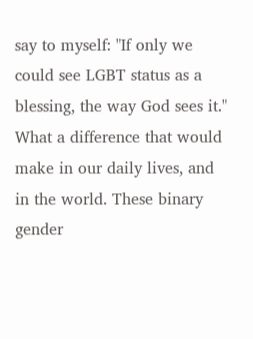say to myself: "If only we could see LGBT status as a blessing, the way God sees it." What a difference that would make in our daily lives, and in the world. These binary gender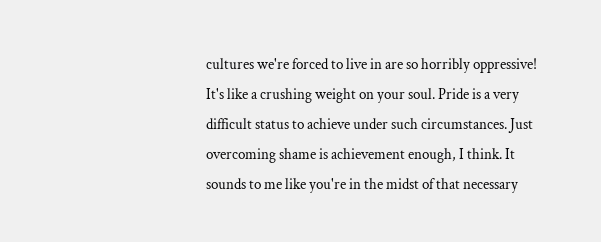cultures we're forced to live in are so horribly oppressive! It's like a crushing weight on your soul. Pride is a very difficult status to achieve under such circumstances. Just overcoming shame is achievement enough, I think. It sounds to me like you're in the midst of that necessary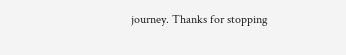journey. Thanks for stopping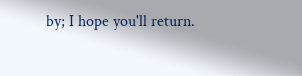by; I hope you'll return.